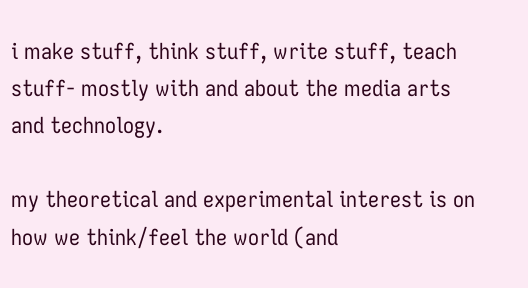i make stuff, think stuff, write stuff, teach stuff- mostly with and about the media arts and technology.

my theoretical and experimental interest is on how we think/feel the world (and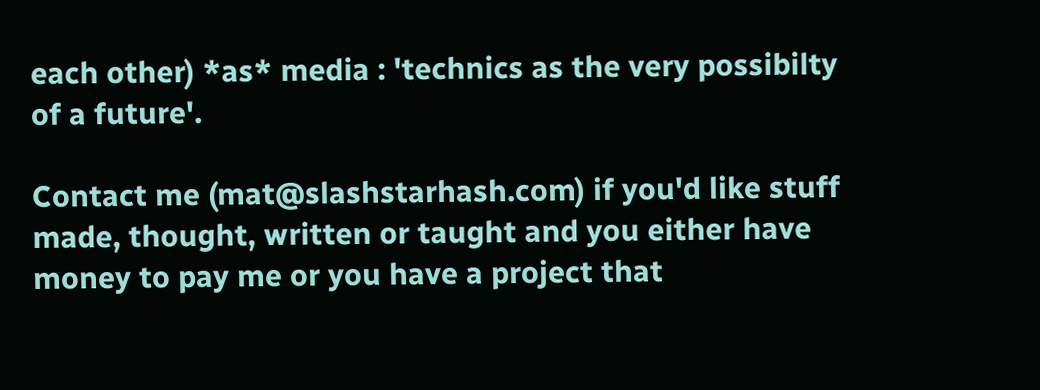each other) *as* media : 'technics as the very possibilty of a future'.

Contact me (mat@slashstarhash.com) if you'd like stuff made, thought, written or taught and you either have money to pay me or you have a project that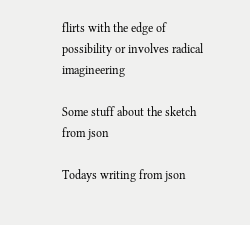flirts with the edge of possibility or involves radical imagineering

Some stuff about the sketch from json

Todays writing from json